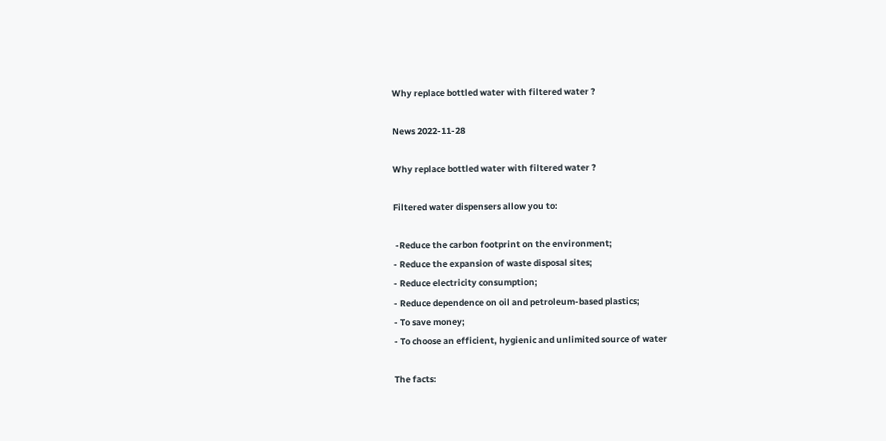Why replace bottled water with filtered water ?

News 2022-11-28

Why replace bottled water with filtered water ?

Filtered water dispensers allow you to:

 -Reduce the carbon footprint on the environment;
- Reduce the expansion of waste disposal sites;
- Reduce electricity consumption;
- Reduce dependence on oil and petroleum-based plastics;
- To save money;
- To choose an efficient, hygienic and unlimited source of water

The facts: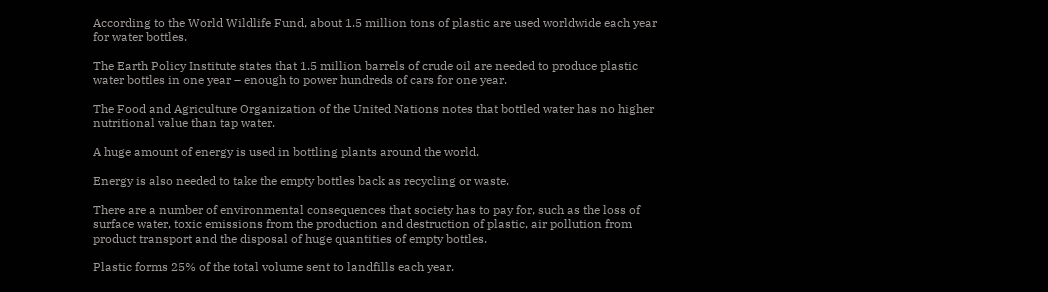According to the World Wildlife Fund, about 1.5 million tons of plastic are used worldwide each year for water bottles.

The Earth Policy Institute states that 1.5 million barrels of crude oil are needed to produce plastic water bottles in one year – enough to power hundreds of cars for one year.

The Food and Agriculture Organization of the United Nations notes that bottled water has no higher nutritional value than tap water.

A huge amount of energy is used in bottling plants around the world.

Energy is also needed to take the empty bottles back as recycling or waste.

There are a number of environmental consequences that society has to pay for, such as the loss of surface water, toxic emissions from the production and destruction of plastic, air pollution from product transport and the disposal of huge quantities of empty bottles.

Plastic forms 25% of the total volume sent to landfills each year.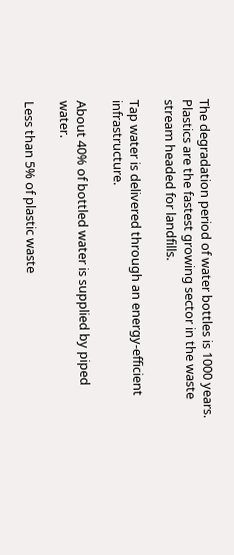The degradation period of water bottles is 1000 years. Plastics are the fastest growing sector in the waste stream headed for landfills.

Tap water is delivered through an energy-efficient infrastructure.

About 40% of bottled water is supplied by piped water.

Less than 5% of plastic waste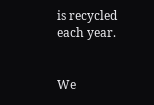is recycled each year.


We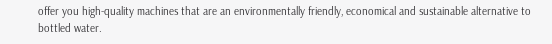offer you high-quality machines that are an environmentally friendly, economical and sustainable alternative to bottled water.